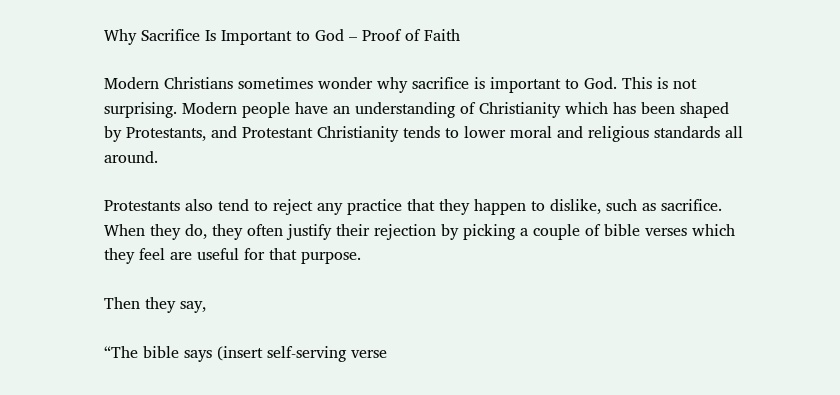Why Sacrifice Is Important to God – Proof of Faith

Modern Christians sometimes wonder why sacrifice is important to God. This is not surprising. Modern people have an understanding of Christianity which has been shaped by Protestants, and Protestant Christianity tends to lower moral and religious standards all around.

Protestants also tend to reject any practice that they happen to dislike, such as sacrifice. When they do, they often justify their rejection by picking a couple of bible verses which they feel are useful for that purpose.

Then they say,

“The bible says (insert self-serving verse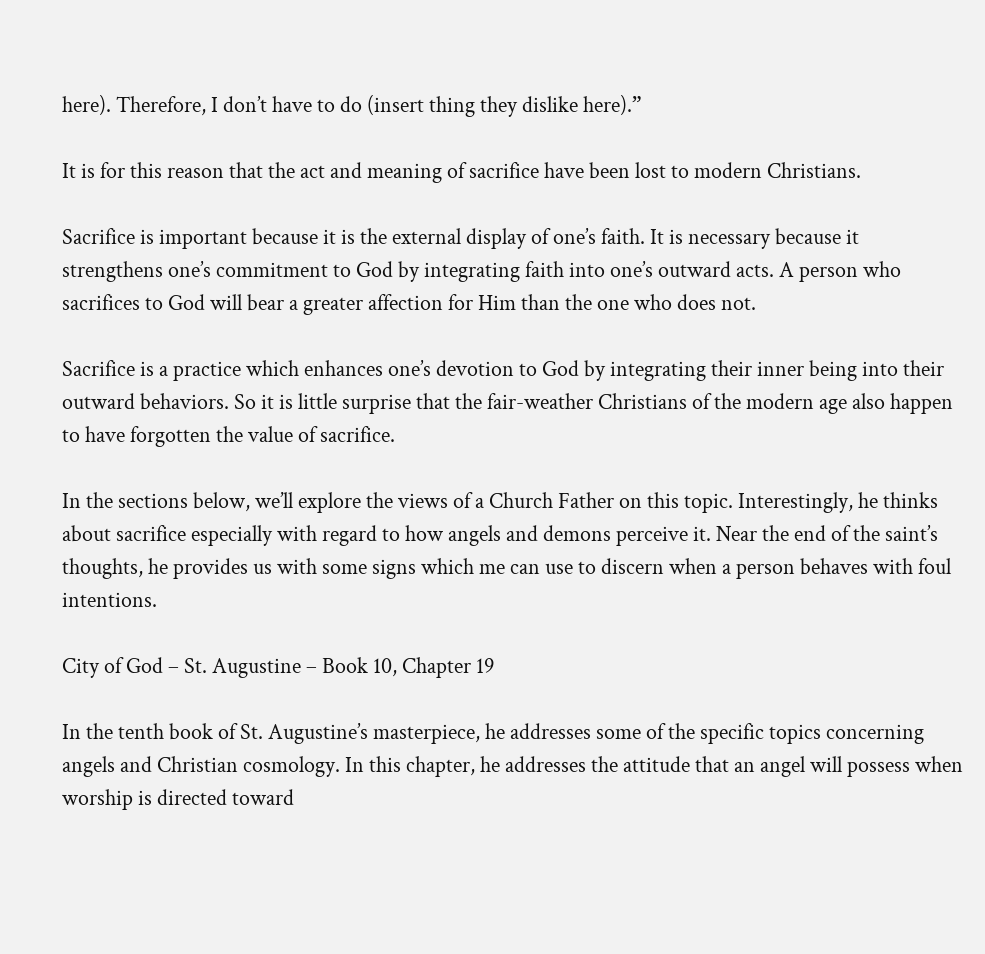here). Therefore, I don’t have to do (insert thing they dislike here).”

It is for this reason that the act and meaning of sacrifice have been lost to modern Christians.

Sacrifice is important because it is the external display of one’s faith. It is necessary because it strengthens one’s commitment to God by integrating faith into one’s outward acts. A person who sacrifices to God will bear a greater affection for Him than the one who does not.

Sacrifice is a practice which enhances one’s devotion to God by integrating their inner being into their outward behaviors. So it is little surprise that the fair-weather Christians of the modern age also happen to have forgotten the value of sacrifice.

In the sections below, we’ll explore the views of a Church Father on this topic. Interestingly, he thinks about sacrifice especially with regard to how angels and demons perceive it. Near the end of the saint’s thoughts, he provides us with some signs which me can use to discern when a person behaves with foul intentions.

City of God – St. Augustine – Book 10, Chapter 19

In the tenth book of St. Augustine’s masterpiece, he addresses some of the specific topics concerning angels and Christian cosmology. In this chapter, he addresses the attitude that an angel will possess when worship is directed toward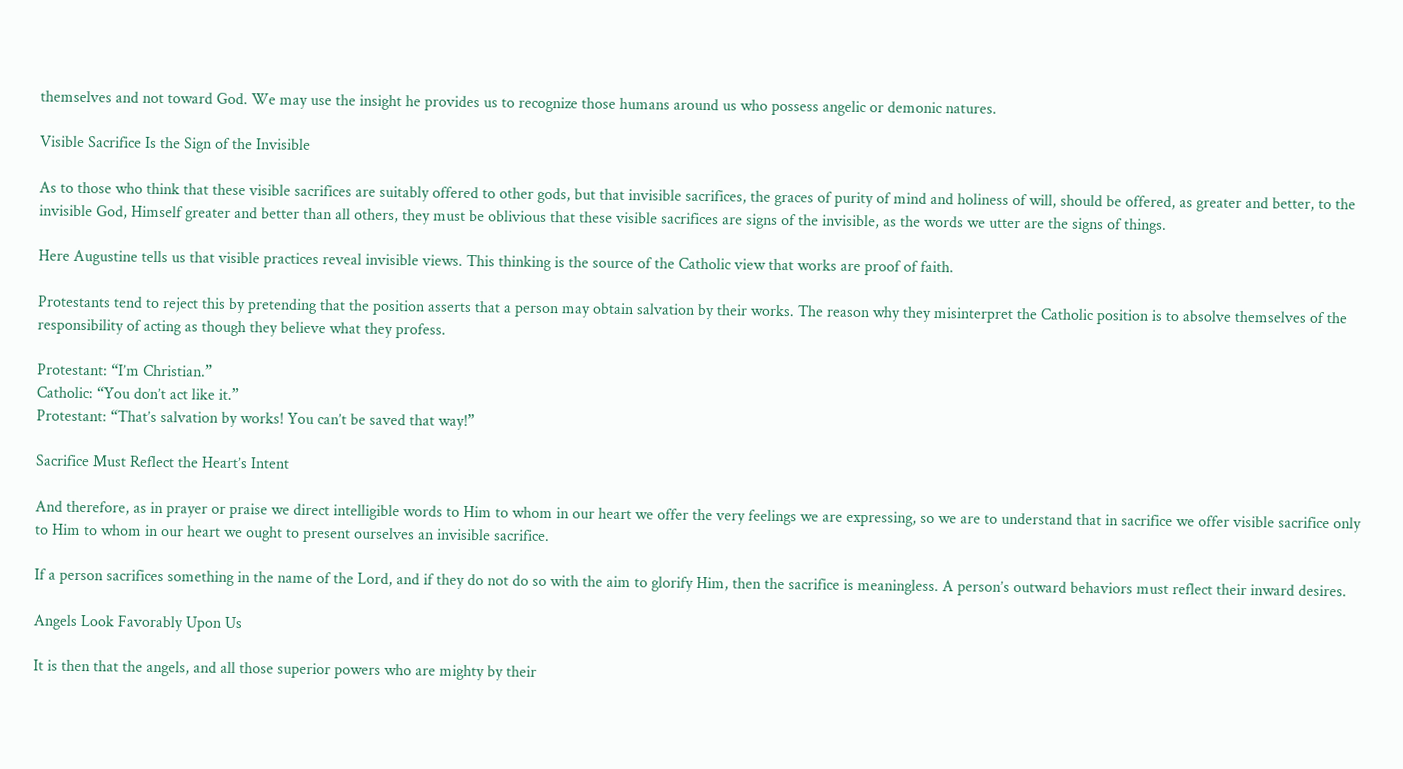themselves and not toward God. We may use the insight he provides us to recognize those humans around us who possess angelic or demonic natures.

Visible Sacrifice Is the Sign of the Invisible

As to those who think that these visible sacrifices are suitably offered to other gods, but that invisible sacrifices, the graces of purity of mind and holiness of will, should be offered, as greater and better, to the invisible God, Himself greater and better than all others, they must be oblivious that these visible sacrifices are signs of the invisible, as the words we utter are the signs of things.

Here Augustine tells us that visible practices reveal invisible views. This thinking is the source of the Catholic view that works are proof of faith.

Protestants tend to reject this by pretending that the position asserts that a person may obtain salvation by their works. The reason why they misinterpret the Catholic position is to absolve themselves of the responsibility of acting as though they believe what they profess.

Protestant: “I’m Christian.”
Catholic: “You don’t act like it.”
Protestant: “That’s salvation by works! You can’t be saved that way!”

Sacrifice Must Reflect the Heart’s Intent

And therefore, as in prayer or praise we direct intelligible words to Him to whom in our heart we offer the very feelings we are expressing, so we are to understand that in sacrifice we offer visible sacrifice only to Him to whom in our heart we ought to present ourselves an invisible sacrifice.

If a person sacrifices something in the name of the Lord, and if they do not do so with the aim to glorify Him, then the sacrifice is meaningless. A person’s outward behaviors must reflect their inward desires.

Angels Look Favorably Upon Us

It is then that the angels, and all those superior powers who are mighty by their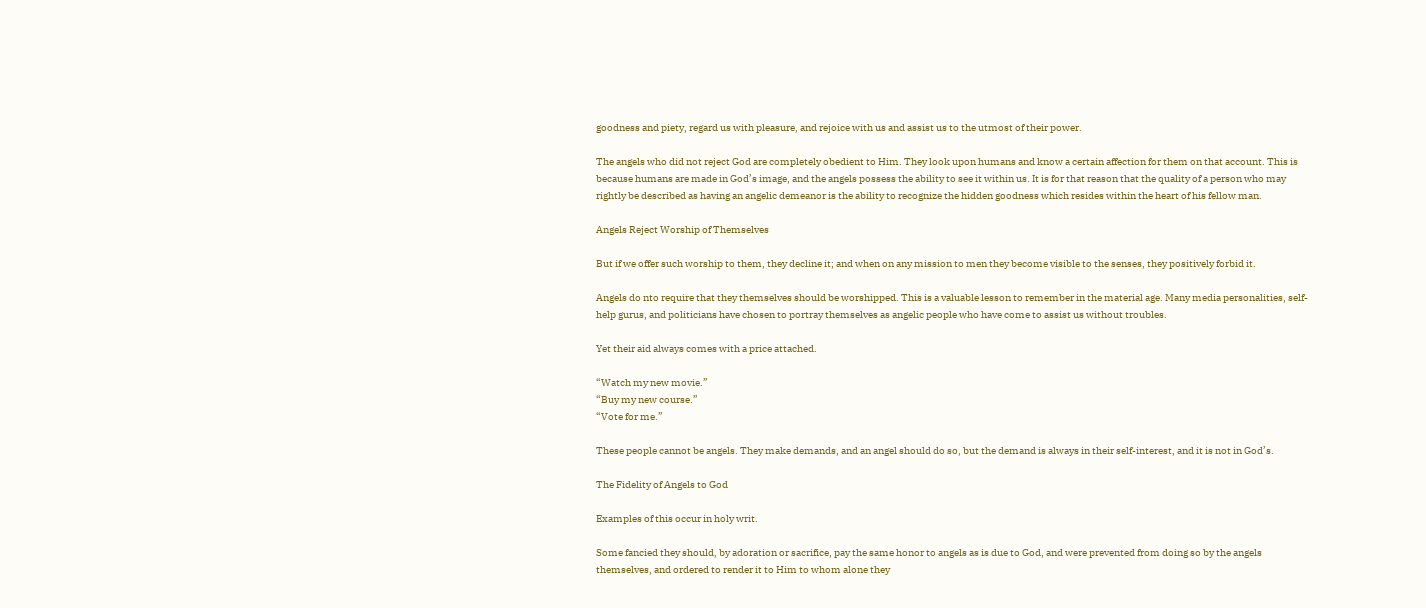goodness and piety, regard us with pleasure, and rejoice with us and assist us to the utmost of their power.

The angels who did not reject God are completely obedient to Him. They look upon humans and know a certain affection for them on that account. This is because humans are made in God’s image, and the angels possess the ability to see it within us. It is for that reason that the quality of a person who may rightly be described as having an angelic demeanor is the ability to recognize the hidden goodness which resides within the heart of his fellow man.

Angels Reject Worship of Themselves

But if we offer such worship to them, they decline it; and when on any mission to men they become visible to the senses, they positively forbid it.

Angels do nto require that they themselves should be worshipped. This is a valuable lesson to remember in the material age. Many media personalities, self-help gurus, and politicians have chosen to portray themselves as angelic people who have come to assist us without troubles.

Yet their aid always comes with a price attached.

“Watch my new movie.”
“Buy my new course.”
“Vote for me.”

These people cannot be angels. They make demands, and an angel should do so, but the demand is always in their self-interest, and it is not in God’s.

The Fidelity of Angels to God

Examples of this occur in holy writ.

Some fancied they should, by adoration or sacrifice, pay the same honor to angels as is due to God, and were prevented from doing so by the angels themselves, and ordered to render it to Him to whom alone they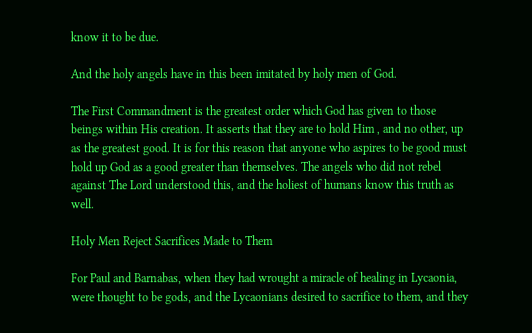know it to be due.

And the holy angels have in this been imitated by holy men of God.

The First Commandment is the greatest order which God has given to those beings within His creation. It asserts that they are to hold Him , and no other, up as the greatest good. It is for this reason that anyone who aspires to be good must hold up God as a good greater than themselves. The angels who did not rebel against The Lord understood this, and the holiest of humans know this truth as well.

Holy Men Reject Sacrifices Made to Them

For Paul and Barnabas, when they had wrought a miracle of healing in Lycaonia, were thought to be gods, and the Lycaonians desired to sacrifice to them, and they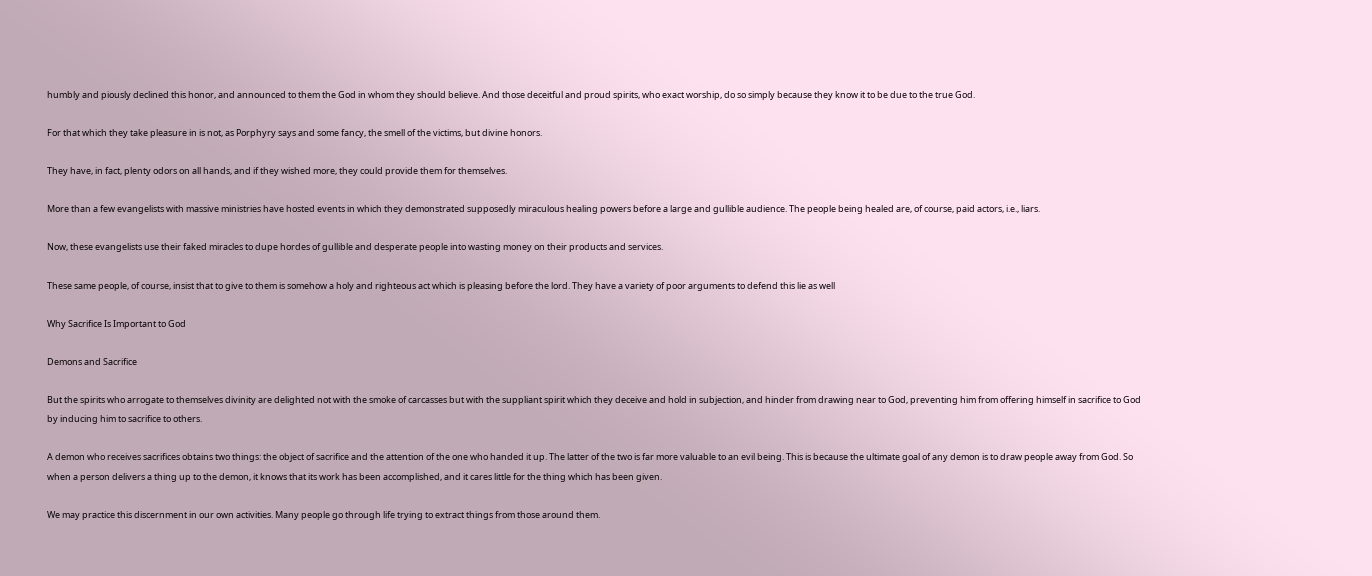humbly and piously declined this honor, and announced to them the God in whom they should believe. And those deceitful and proud spirits, who exact worship, do so simply because they know it to be due to the true God.

For that which they take pleasure in is not, as Porphyry says and some fancy, the smell of the victims, but divine honors.

They have, in fact, plenty odors on all hands, and if they wished more, they could provide them for themselves.

More than a few evangelists with massive ministries have hosted events in which they demonstrated supposedly miraculous healing powers before a large and gullible audience. The people being healed are, of course, paid actors, i.e., liars.

Now, these evangelists use their faked miracles to dupe hordes of gullible and desperate people into wasting money on their products and services.

These same people, of course, insist that to give to them is somehow a holy and righteous act which is pleasing before the lord. They have a variety of poor arguments to defend this lie as well

Why Sacrifice Is Important to God

Demons and Sacrifice

But the spirits who arrogate to themselves divinity are delighted not with the smoke of carcasses but with the suppliant spirit which they deceive and hold in subjection, and hinder from drawing near to God, preventing him from offering himself in sacrifice to God by inducing him to sacrifice to others.

A demon who receives sacrifices obtains two things: the object of sacrifice and the attention of the one who handed it up. The latter of the two is far more valuable to an evil being. This is because the ultimate goal of any demon is to draw people away from God. So when a person delivers a thing up to the demon, it knows that its work has been accomplished, and it cares little for the thing which has been given.

We may practice this discernment in our own activities. Many people go through life trying to extract things from those around them.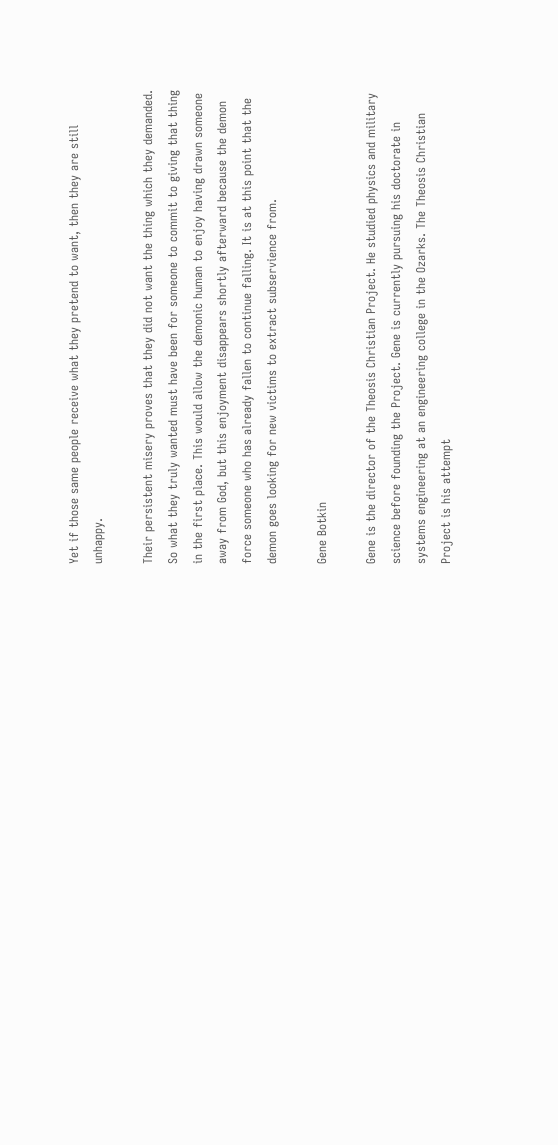Yet if those same people receive what they pretend to want, then they are still unhappy.

Their persistent misery proves that they did not want the thing which they demanded. So what they truly wanted must have been for someone to commit to giving that thing in the first place. This would allow the demonic human to enjoy having drawn someone away from God, but this enjoyment disappears shortly afterward because the demon force someone who has already fallen to continue falling. It is at this point that the demon goes looking for new victims to extract subservience from.

Gene Botkin

Gene is the director of the Theosis Christian Project. He studied physics and military science before founding the Project. Gene is currently pursuing his doctorate in systems engineering at an engineering college in the Ozarks. The Theosis Christian Project is his attempt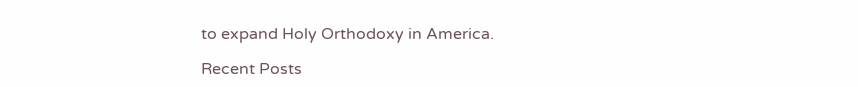to expand Holy Orthodoxy in America.

Recent Posts